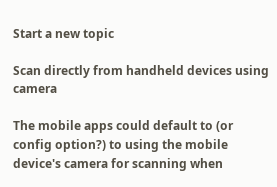Start a new topic

Scan directly from handheld devices using camera

The mobile apps could default to (or config option?) to using the mobile device's camera for scanning when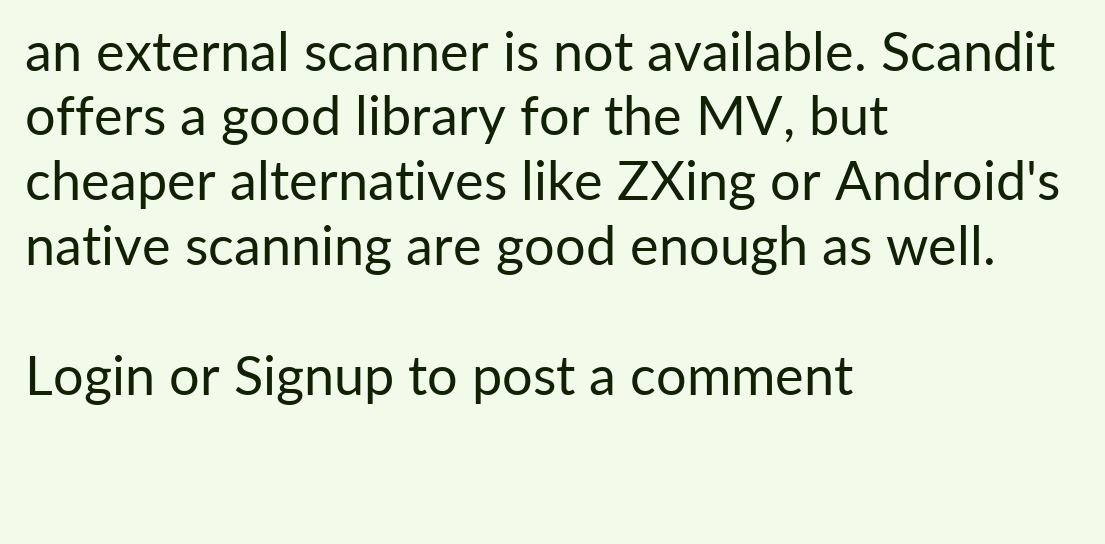an external scanner is not available. Scandit offers a good library for the MV, but cheaper alternatives like ZXing or Android's native scanning are good enough as well.

Login or Signup to post a comment